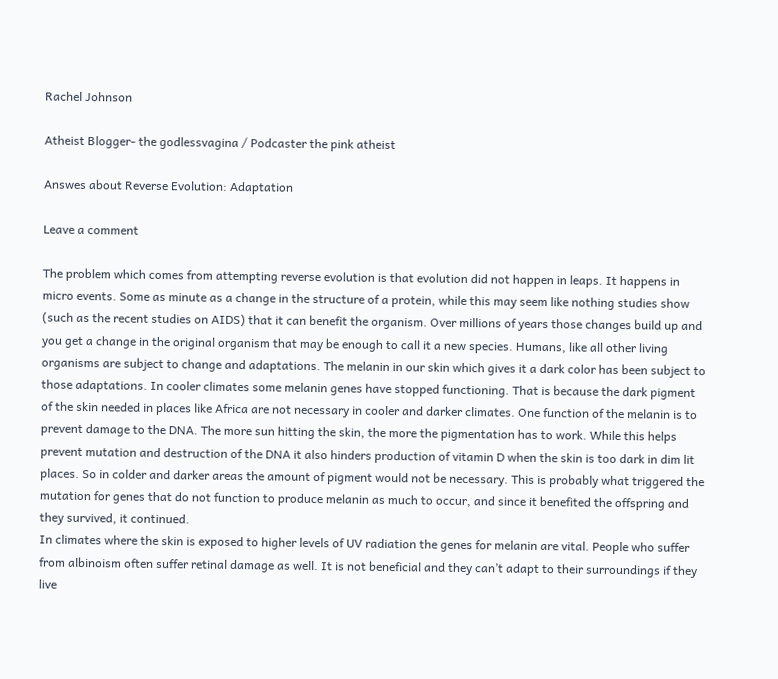Rachel Johnson

Atheist Blogger- the godlessvagina / Podcaster the pink atheist

Answes about Reverse Evolution: Adaptation

Leave a comment

The problem which comes from attempting reverse evolution is that evolution did not happen in leaps. It happens in micro events. Some as minute as a change in the structure of a protein, while this may seem like nothing studies show (such as the recent studies on AIDS) that it can benefit the organism. Over millions of years those changes build up and you get a change in the original organism that may be enough to call it a new species. Humans, like all other living organisms are subject to change and adaptations. The melanin in our skin which gives it a dark color has been subject to those adaptations. In cooler climates some melanin genes have stopped functioning. That is because the dark pigment of the skin needed in places like Africa are not necessary in cooler and darker climates. One function of the melanin is to prevent damage to the DNA. The more sun hitting the skin, the more the pigmentation has to work. While this helps prevent mutation and destruction of the DNA it also hinders production of vitamin D when the skin is too dark in dim lit places. So in colder and darker areas the amount of pigment would not be necessary. This is probably what triggered the mutation for genes that do not function to produce melanin as much to occur, and since it benefited the offspring and they survived, it continued.
In climates where the skin is exposed to higher levels of UV radiation the genes for melanin are vital. People who suffer from albinoism often suffer retinal damage as well. It is not beneficial and they can’t adapt to their surroundings if they live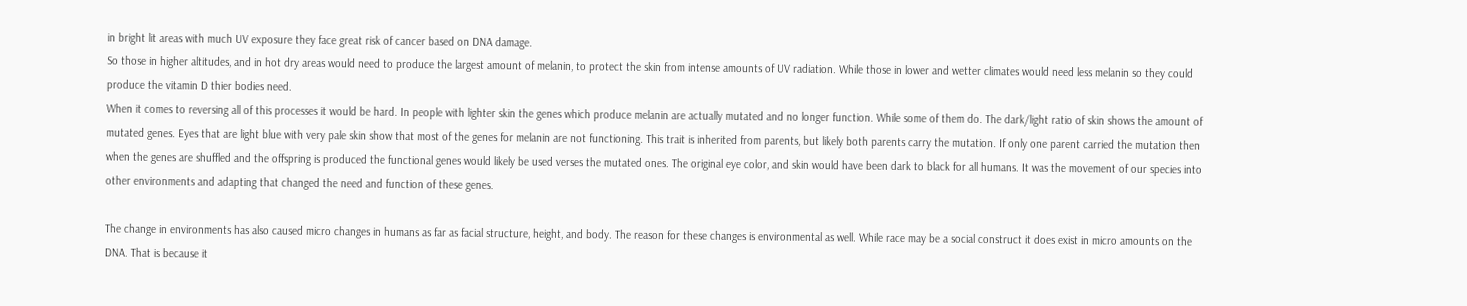in bright lit areas with much UV exposure they face great risk of cancer based on DNA damage.
So those in higher altitudes, and in hot dry areas would need to produce the largest amount of melanin, to protect the skin from intense amounts of UV radiation. While those in lower and wetter climates would need less melanin so they could produce the vitamin D thier bodies need.
When it comes to reversing all of this processes it would be hard. In people with lighter skin the genes which produce melanin are actually mutated and no longer function. While some of them do. The dark/light ratio of skin shows the amount of mutated genes. Eyes that are light blue with very pale skin show that most of the genes for melanin are not functioning. This trait is inherited from parents, but likely both parents carry the mutation. If only one parent carried the mutation then when the genes are shuffled and the offspring is produced the functional genes would likely be used verses the mutated ones. The original eye color, and skin would have been dark to black for all humans. It was the movement of our species into other environments and adapting that changed the need and function of these genes.

The change in environments has also caused micro changes in humans as far as facial structure, height, and body. The reason for these changes is environmental as well. While race may be a social construct it does exist in micro amounts on the DNA. That is because it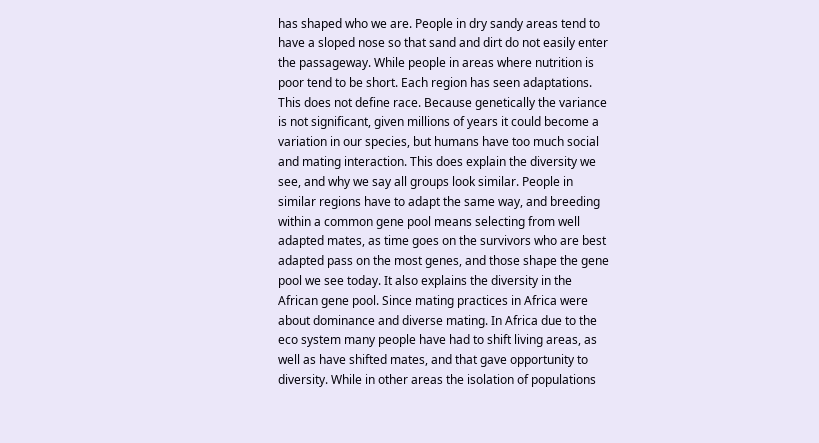has shaped who we are. People in dry sandy areas tend to have a sloped nose so that sand and dirt do not easily enter the passageway. While people in areas where nutrition is poor tend to be short. Each region has seen adaptations. This does not define race. Because genetically the variance is not significant, given millions of years it could become a variation in our species, but humans have too much social and mating interaction. This does explain the diversity we see, and why we say all groups look similar. People in similar regions have to adapt the same way, and breeding within a common gene pool means selecting from well adapted mates, as time goes on the survivors who are best adapted pass on the most genes, and those shape the gene pool we see today. It also explains the diversity in the African gene pool. Since mating practices in Africa were about dominance and diverse mating. In Africa due to the eco system many people have had to shift living areas, as well as have shifted mates, and that gave opportunity to diversity. While in other areas the isolation of populations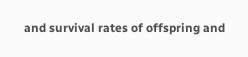and survival rates of offspring and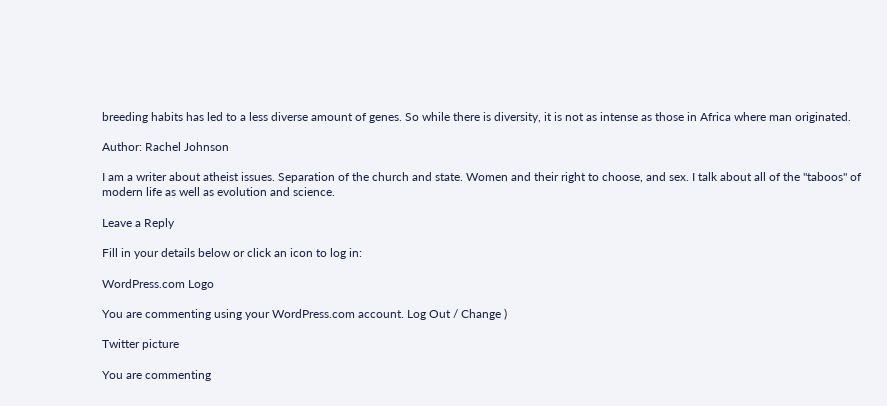breeding habits has led to a less diverse amount of genes. So while there is diversity, it is not as intense as those in Africa where man originated.

Author: Rachel Johnson

I am a writer about atheist issues. Separation of the church and state. Women and their right to choose, and sex. I talk about all of the "taboos" of modern life as well as evolution and science.

Leave a Reply

Fill in your details below or click an icon to log in:

WordPress.com Logo

You are commenting using your WordPress.com account. Log Out / Change )

Twitter picture

You are commenting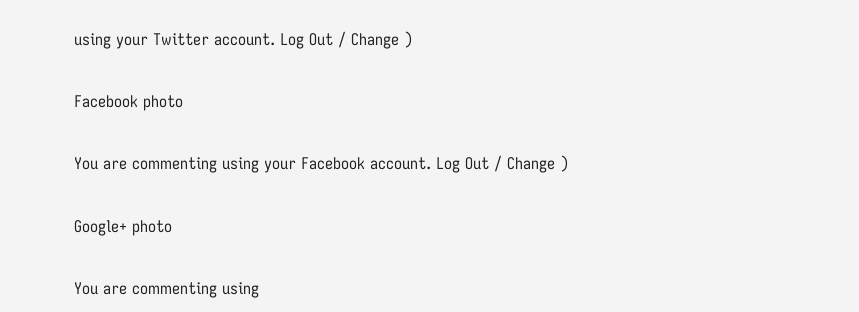using your Twitter account. Log Out / Change )

Facebook photo

You are commenting using your Facebook account. Log Out / Change )

Google+ photo

You are commenting using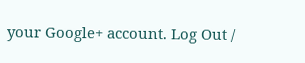your Google+ account. Log Out /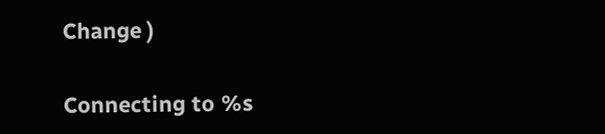Change )

Connecting to %s